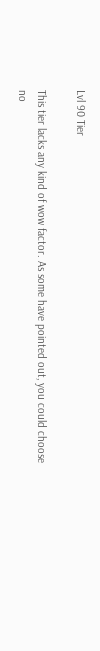Lvl 90 Tier

This tier lacks any kind of wow factor. As some have pointed out, you could choose no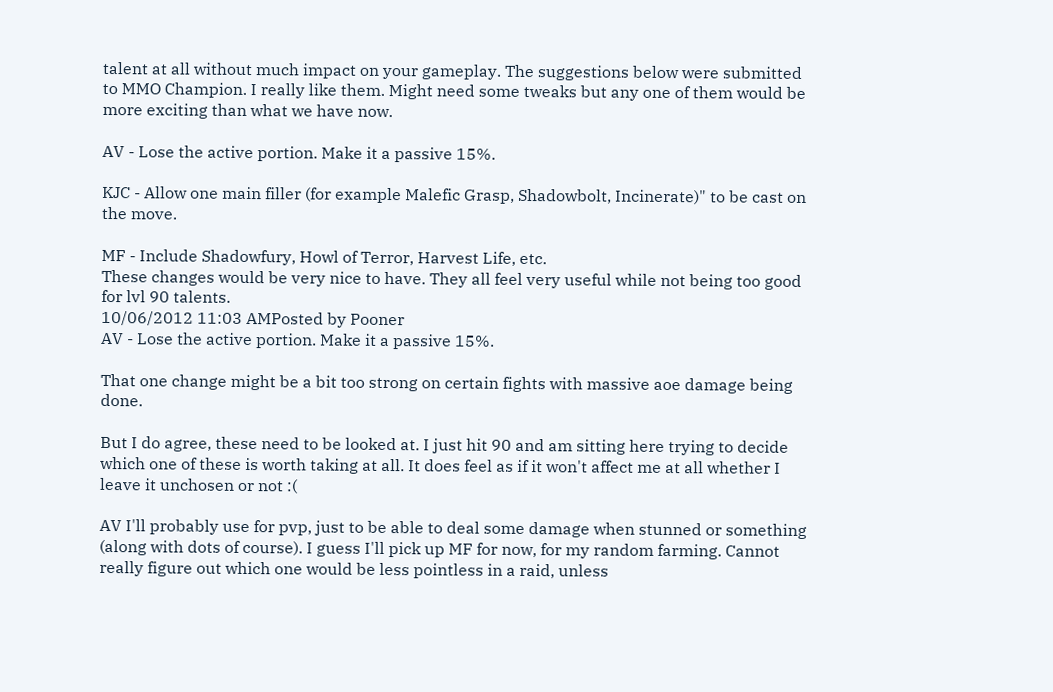talent at all without much impact on your gameplay. The suggestions below were submitted to MMO Champion. I really like them. Might need some tweaks but any one of them would be more exciting than what we have now.

AV - Lose the active portion. Make it a passive 15%.

KJC - Allow one main filler (for example Malefic Grasp, Shadowbolt, Incinerate)" to be cast on the move.

MF - Include Shadowfury, Howl of Terror, Harvest Life, etc.
These changes would be very nice to have. They all feel very useful while not being too good for lvl 90 talents.
10/06/2012 11:03 AMPosted by Pooner
AV - Lose the active portion. Make it a passive 15%.

That one change might be a bit too strong on certain fights with massive aoe damage being done.

But I do agree, these need to be looked at. I just hit 90 and am sitting here trying to decide which one of these is worth taking at all. It does feel as if it won't affect me at all whether I leave it unchosen or not :(

AV I'll probably use for pvp, just to be able to deal some damage when stunned or something (along with dots of course). I guess I'll pick up MF for now, for my random farming. Cannot really figure out which one would be less pointless in a raid, unless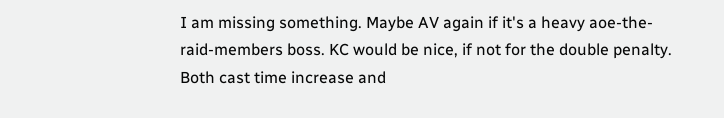I am missing something. Maybe AV again if it's a heavy aoe-the-raid-members boss. KC would be nice, if not for the double penalty. Both cast time increase and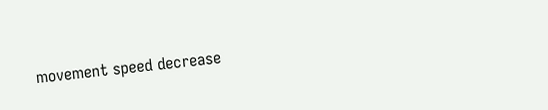movement speed decrease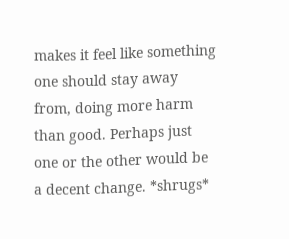makes it feel like something one should stay away from, doing more harm than good. Perhaps just one or the other would be a decent change. *shrugs*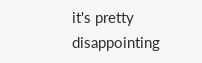it's pretty disappointing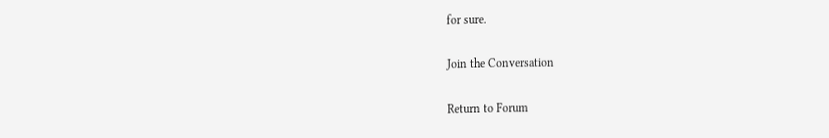for sure.

Join the Conversation

Return to Forum